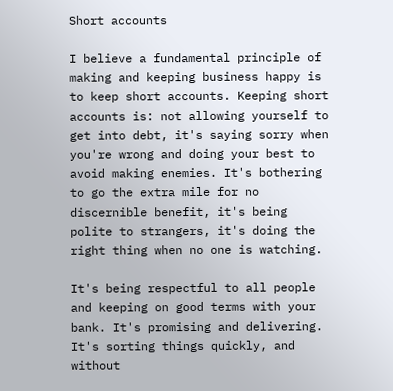Short accounts

I believe a fundamental principle of making and keeping business happy is to keep short accounts. Keeping short accounts is: not allowing yourself to get into debt, it's saying sorry when you're wrong and doing your best to avoid making enemies. It's bothering to go the extra mile for no discernible benefit, it's being polite to strangers, it's doing the right thing when no one is watching.

It's being respectful to all people and keeping on good terms with your bank. It's promising and delivering. It's sorting things quickly, and without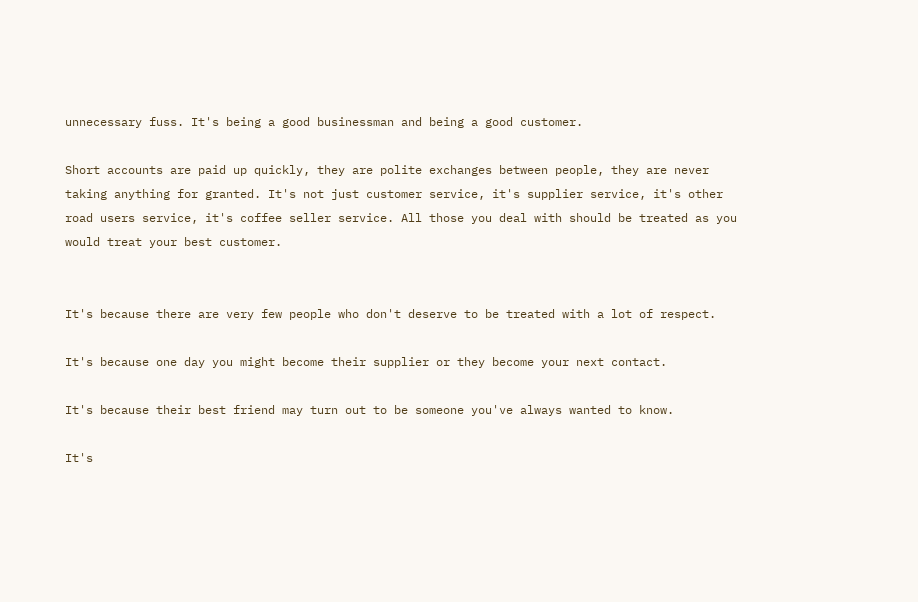unnecessary fuss. It's being a good businessman and being a good customer.

Short accounts are paid up quickly, they are polite exchanges between people, they are never taking anything for granted. It's not just customer service, it's supplier service, it's other road users service, it's coffee seller service. All those you deal with should be treated as you would treat your best customer.


It's because there are very few people who don't deserve to be treated with a lot of respect.

It's because one day you might become their supplier or they become your next contact.

It's because their best friend may turn out to be someone you've always wanted to know.

It's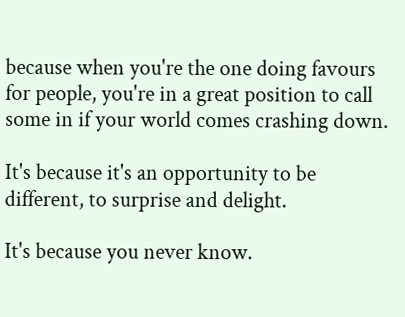because when you're the one doing favours for people, you're in a great position to call some in if your world comes crashing down.

It's because it's an opportunity to be different, to surprise and delight.

It's because you never know.